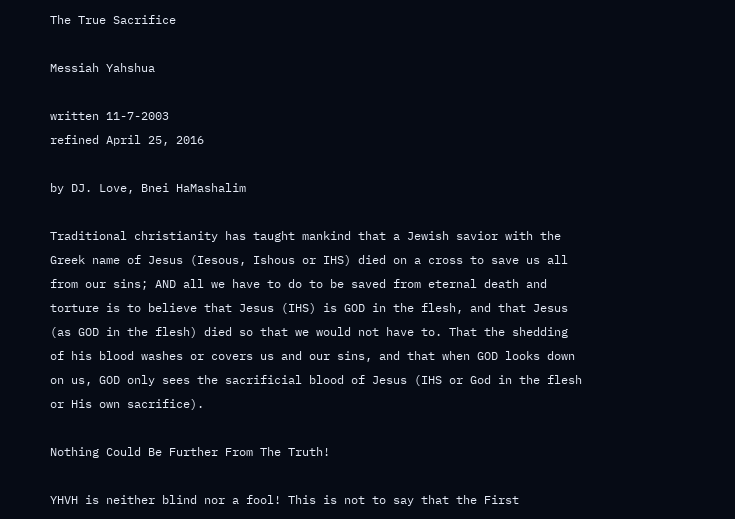The True Sacrifice

Messiah Yahshua

written 11-7-2003
refined April 25, 2016

by DJ. Love, Bnei HaMashalim

Traditional christianity has taught mankind that a Jewish savior with the Greek name of Jesus (Iesous, Ishous or IHS) died on a cross to save us all from our sins; AND all we have to do to be saved from eternal death and torture is to believe that Jesus (IHS) is GOD in the flesh, and that Jesus (as GOD in the flesh) died so that we would not have to. That the shedding of his blood washes or covers us and our sins, and that when GOD looks down on us, GOD only sees the sacrificial blood of Jesus (IHS or God in the flesh or His own sacrifice).

Nothing Could Be Further From The Truth!

YHVH is neither blind nor a fool! This is not to say that the First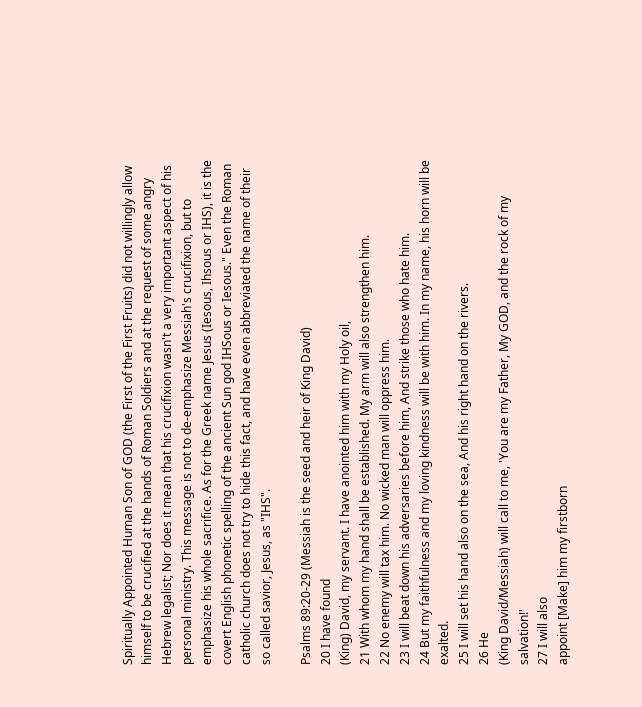Spiritually Appointed Human Son of GOD (the First of the First Fruits) did not willingly allow himself to be crucified at the hands of Roman Soldiers and at the request of some angry Hebrew legalist; Nor does it mean that his crucifixion wasn't a very important aspect of his personal ministry. This message is not to de-emphasize Messiah's crucifixion, but to emphasize his whole sacrifice. As for the Greek name Jesus (Iesous, Ihsous or IHS), it is the covert English phonetic spelling of the ancient Sun god IHSous or Iesous." Even the Roman catholic church does not try to hide this fact, and have even abbreviated the name of their so called savior, Jesus, as "IHS".

Psalms 89:20-29 (Messiah is the seed and heir of King David)
20 I have found
(King) David, my servant. I have anointed him with my Holy oil,
21 With whom my hand shall be established. My arm will also strengthen him.
22 No enemy will tax him. No wicked man will oppress him.
23 I will beat down his adversaries before him, And strike those who hate him.
24 But my faithfulness and my loving kindness will be with him. In my name, his horn will be exalted.
25 I will set his hand also on the sea, And his right hand on the rivers.
26 He
(King David/Messiah) will call to me, 'You are my Father, My GOD, and the rock of my salvation!'
27 I will also
appoint [Make] him my firstborn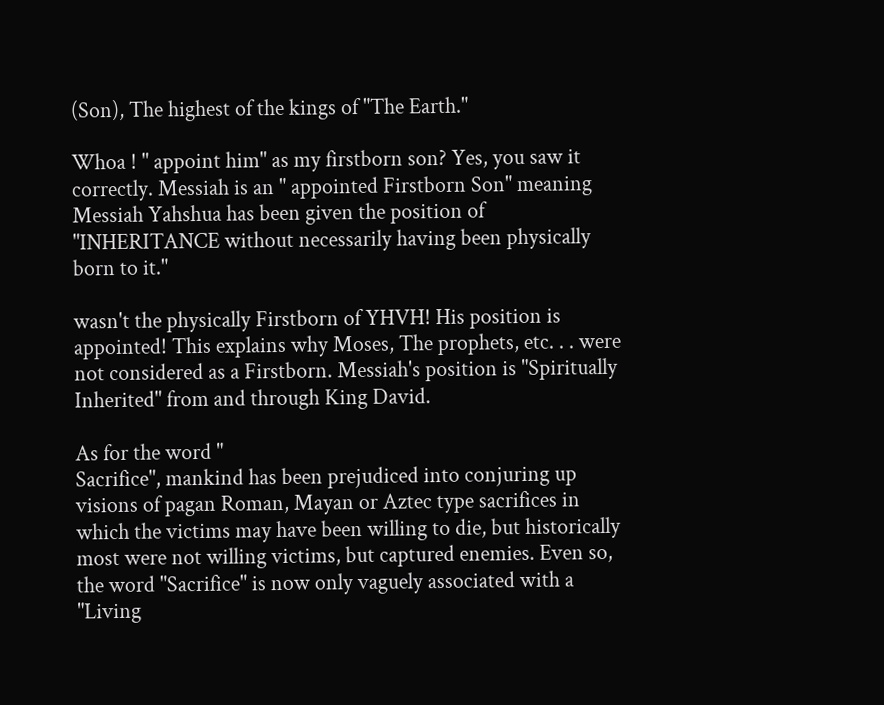(Son), The highest of the kings of "The Earth."

Whoa ! " appoint him" as my firstborn son? Yes, you saw it correctly. Messiah is an " appointed Firstborn Son" meaning Messiah Yahshua has been given the position of "INHERITANCE without necessarily having been physically born to it."

wasn't the physically Firstborn of YHVH! His position is
appointed! This explains why Moses, The prophets, etc. . . were not considered as a Firstborn. Messiah's position is "Spiritually Inherited" from and through King David.

As for the word "
Sacrifice", mankind has been prejudiced into conjuring up visions of pagan Roman, Mayan or Aztec type sacrifices in which the victims may have been willing to die, but historically most were not willing victims, but captured enemies. Even so, the word "Sacrifice" is now only vaguely associated with a "Living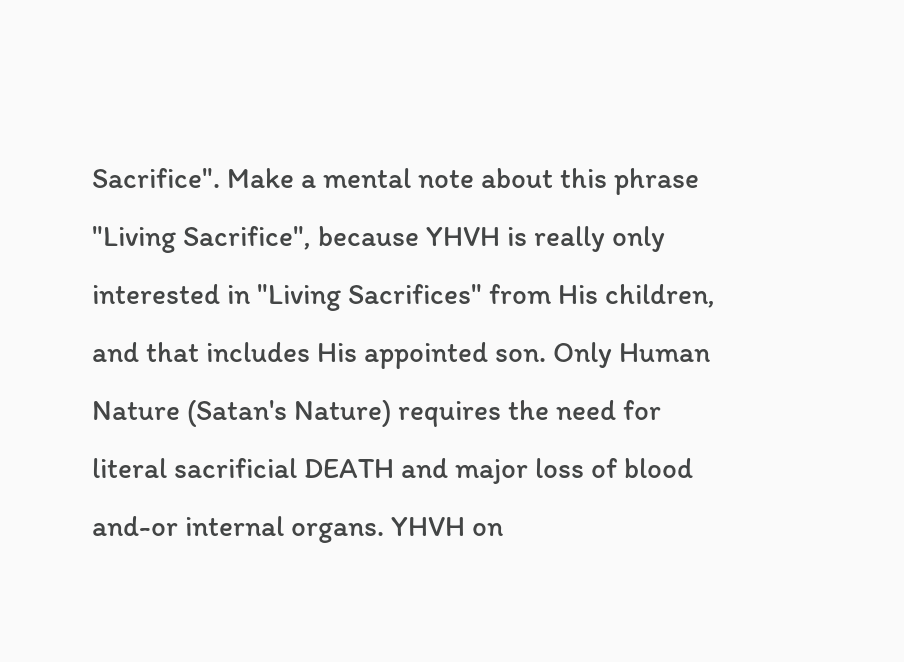Sacrifice". Make a mental note about this phrase "Living Sacrifice", because YHVH is really only interested in "Living Sacrifices" from His children, and that includes His appointed son. Only Human Nature (Satan's Nature) requires the need for literal sacrificial DEATH and major loss of blood and-or internal organs. YHVH on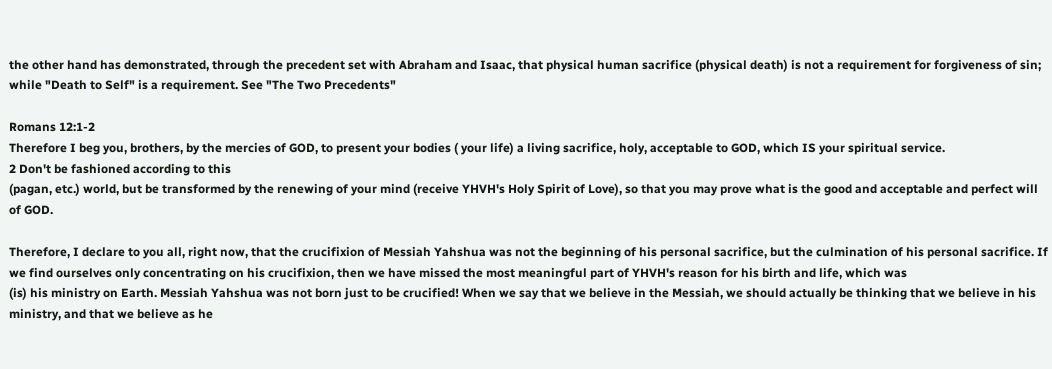the other hand has demonstrated, through the precedent set with Abraham and Isaac, that physical human sacrifice (physical death) is not a requirement for forgiveness of sin; while "Death to Self" is a requirement. See "The Two Precedents"

Romans 12:1-2
Therefore I beg you, brothers, by the mercies of GOD, to present your bodies ( your life) a living sacrifice, holy, acceptable to GOD, which IS your spiritual service.
2 Don't be fashioned according to this
(pagan, etc.) world, but be transformed by the renewing of your mind (receive YHVH's Holy Spirit of Love), so that you may prove what is the good and acceptable and perfect will of GOD.

Therefore, I declare to you all, right now, that the crucifixion of Messiah Yahshua was not the beginning of his personal sacrifice, but the culmination of his personal sacrifice. If we find ourselves only concentrating on his crucifixion, then we have missed the most meaningful part of YHVH's reason for his birth and life, which was
(is) his ministry on Earth. Messiah Yahshua was not born just to be crucified! When we say that we believe in the Messiah, we should actually be thinking that we believe in his ministry, and that we believe as he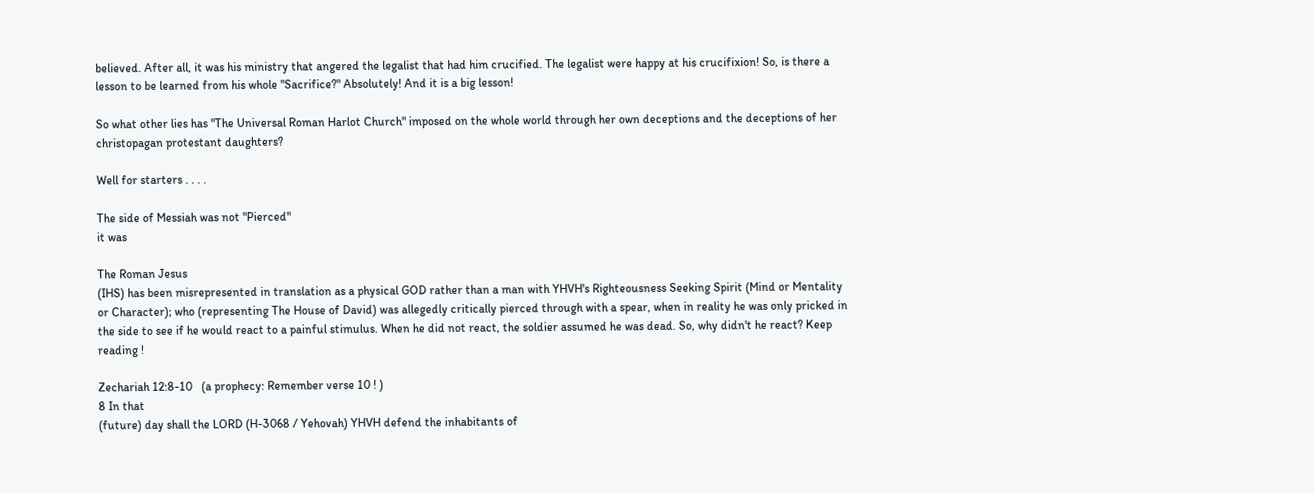believed. After all, it was his ministry that angered the legalist that had him crucified. The legalist were happy at his crucifixion! So, is there a lesson to be learned from his whole "Sacrifice?" Absolutely! And it is a big lesson!

So what other lies has "The Universal Roman Harlot Church" imposed on the whole world through her own deceptions and the deceptions of her christopagan protestant daughters?

Well for starters . . . .

The side of Messiah was not "Pierced"
it was

The Roman Jesus
(IHS) has been misrepresented in translation as a physical GOD rather than a man with YHVH's Righteousness Seeking Spirit (Mind or Mentality or Character); who (representing The House of David) was allegedly critically pierced through with a spear, when in reality he was only pricked in the side to see if he would react to a painful stimulus. When he did not react, the soldier assumed he was dead. So, why didn't he react? Keep reading !

Zechariah 12:8-10   (a prophecy: Remember verse 10 ! )
8 In that
(future) day shall the LORD (H-3068 / Yehovah) YHVH defend the inhabitants of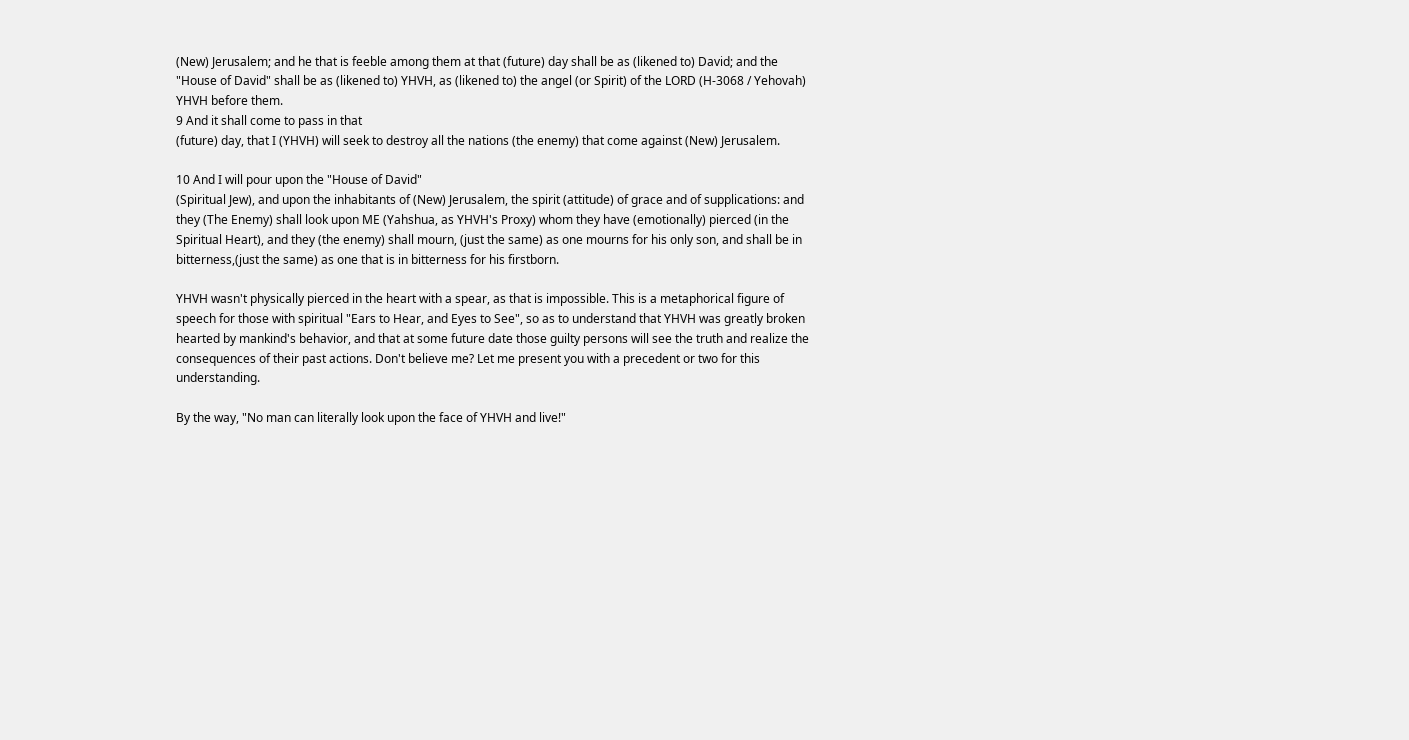(New) Jerusalem; and he that is feeble among them at that (future) day shall be as (likened to) David; and the "House of David" shall be as (likened to) YHVH, as (likened to) the angel (or Spirit) of the LORD (H-3068 / Yehovah) YHVH before them.
9 And it shall come to pass in that
(future) day, that I (YHVH) will seek to destroy all the nations (the enemy) that come against (New) Jerusalem.

10 And I will pour upon the "House of David"
(Spiritual Jew), and upon the inhabitants of (New) Jerusalem, the spirit (attitude) of grace and of supplications: and they (The Enemy) shall look upon ME (Yahshua, as YHVH's Proxy) whom they have (emotionally) pierced (in the Spiritual Heart), and they (the enemy) shall mourn, (just the same) as one mourns for his only son, and shall be in bitterness,(just the same) as one that is in bitterness for his firstborn.

YHVH wasn't physically pierced in the heart with a spear, as that is impossible. This is a metaphorical figure of speech for those with spiritual "Ears to Hear, and Eyes to See", so as to understand that YHVH was greatly broken hearted by mankind's behavior, and that at some future date those guilty persons will see the truth and realize the consequences of their past actions. Don't believe me? Let me present you with a precedent or two for this understanding.

By the way, "No man can literally look upon the face of YHVH and live!"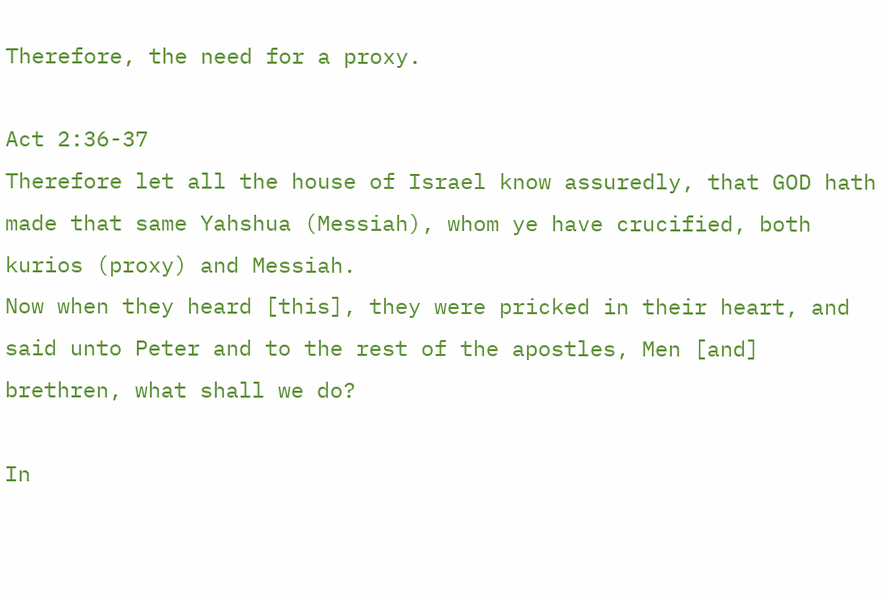Therefore, the need for a proxy.

Act 2:36-37
Therefore let all the house of Israel know assuredly, that GOD hath made that same Yahshua (Messiah), whom ye have crucified, both kurios (proxy) and Messiah.
Now when they heard [this], they were pricked in their heart, and said unto Peter and to the rest of the apostles, Men [and] brethren, what shall we do?

In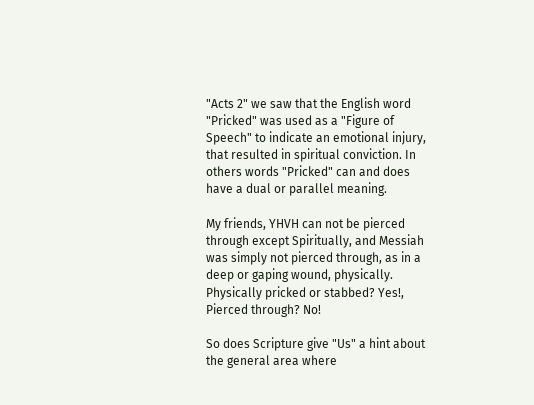"Acts 2" we saw that the English word "Pricked" was used as a "Figure of Speech" to indicate an emotional injury, that resulted in spiritual conviction. In others words "Pricked" can and does have a dual or parallel meaning.

My friends, YHVH can not be pierced through except Spiritually, and Messiah was simply not pierced through, as in a deep or gaping wound, physically. Physically pricked or stabbed? Yes!, Pierced through? No!

So does Scripture give "Us" a hint about the general area where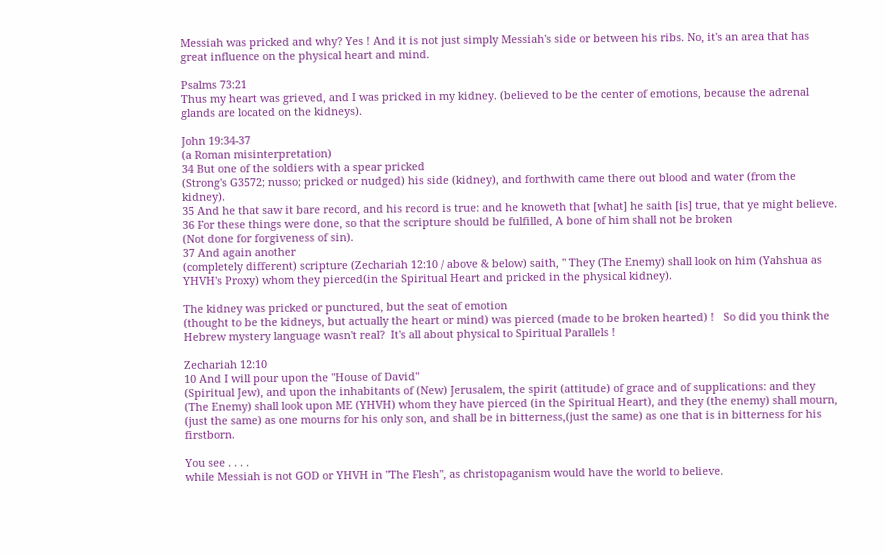Messiah was pricked and why? Yes ! And it is not just simply Messiah's side or between his ribs. No, it's an area that has great influence on the physical heart and mind.

Psalms 73:21
Thus my heart was grieved, and I was pricked in my kidney. (believed to be the center of emotions, because the adrenal glands are located on the kidneys).

John 19:34-37
(a Roman misinterpretation)
34 But one of the soldiers with a spear pricked
(Strong's G3572; nusso; pricked or nudged) his side (kidney), and forthwith came there out blood and water (from the kidney).
35 And he that saw it bare record, and his record is true: and he knoweth that [what] he saith [is] true, that ye might believe.
36 For these things were done, so that the scripture should be fulfilled, A bone of him shall not be broken
(Not done for forgiveness of sin).
37 And again another
(completely different) scripture (Zechariah 12:10 / above & below) saith, " They (The Enemy) shall look on him (Yahshua as YHVH's Proxy) whom they pierced(in the Spiritual Heart and pricked in the physical kidney).

The kidney was pricked or punctured, but the seat of emotion
(thought to be the kidneys, but actually the heart or mind) was pierced (made to be broken hearted) !   So did you think the Hebrew mystery language wasn't real?  It's all about physical to Spiritual Parallels !

Zechariah 12:10
10 And I will pour upon the "House of David"
(Spiritual Jew), and upon the inhabitants of (New) Jerusalem, the spirit (attitude) of grace and of supplications: and they (The Enemy) shall look upon ME (YHVH) whom they have pierced (in the Spiritual Heart), and they (the enemy) shall mourn, (just the same) as one mourns for his only son, and shall be in bitterness,(just the same) as one that is in bitterness for his firstborn.

You see . . . .
while Messiah is not GOD or YHVH in "The Flesh", as christopaganism would have the world to believe.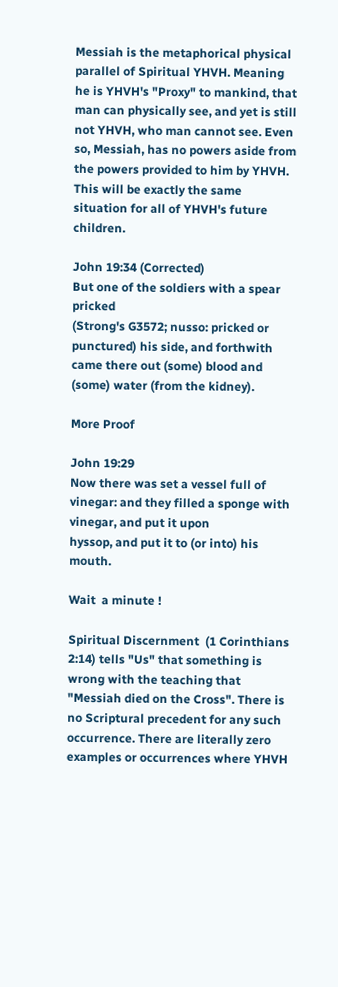Messiah is the metaphorical physical parallel of Spiritual YHVH. Meaning he is YHVH's "Proxy" to mankind, that man can physically see, and yet is still not YHVH, who man cannot see. Even so, Messiah, has no powers aside from the powers provided to him by YHVH. This will be exactly the same situation for all of YHVH's future children.

John 19:34 (Corrected)
But one of the soldiers with a spear pricked
(Strong's G3572; nusso: pricked or punctured) his side, and forthwith came there out (some) blood and (some) water (from the kidney).

More Proof

John 19:29
Now there was set a vessel full of vinegar: and they filled a sponge with vinegar, and put it upon
hyssop, and put it to (or into) his mouth.

Wait  a minute !

Spiritual Discernment  (1 Corinthians 2:14) tells "Us" that something is wrong with the teaching that "Messiah died on the Cross". There is no Scriptural precedent for any such occurrence. There are literally zero examples or occurrences where YHVH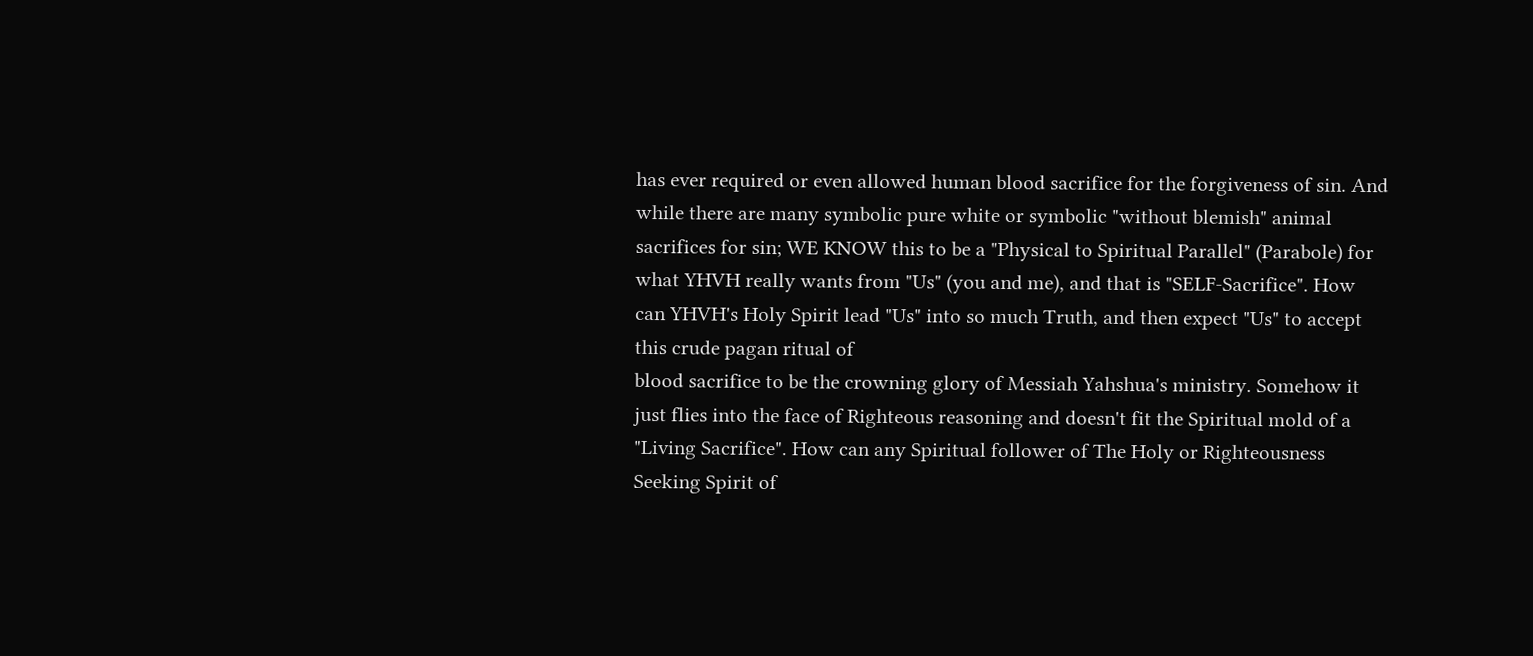has ever required or even allowed human blood sacrifice for the forgiveness of sin. And while there are many symbolic pure white or symbolic "without blemish" animal sacrifices for sin; WE KNOW this to be a "Physical to Spiritual Parallel" (Parabole) for what YHVH really wants from "Us" (you and me), and that is "SELF-Sacrifice". How can YHVH's Holy Spirit lead "Us" into so much Truth, and then expect "Us" to accept this crude pagan ritual of
blood sacrifice to be the crowning glory of Messiah Yahshua's ministry. Somehow it just flies into the face of Righteous reasoning and doesn't fit the Spiritual mold of a "Living Sacrifice". How can any Spiritual follower of The Holy or Righteousness Seeking Spirit of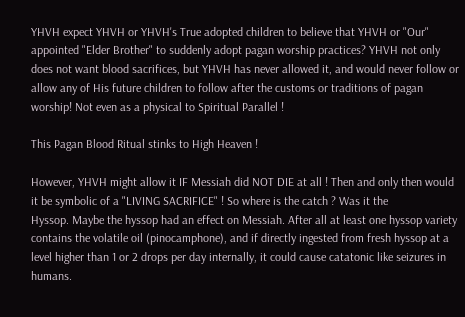YHVH expect YHVH or YHVH's True adopted children to believe that YHVH or "Our" appointed "Elder Brother" to suddenly adopt pagan worship practices? YHVH not only does not want blood sacrifices, but YHVH has never allowed it, and would never follow or allow any of His future children to follow after the customs or traditions of pagan worship! Not even as a physical to Spiritual Parallel !

This Pagan Blood Ritual stinks to High Heaven !

However, YHVH might allow it IF Messiah did NOT DIE at all ! Then and only then would it be symbolic of a "LIVING SACRIFICE" ! So where is the catch ? Was it the
Hyssop. Maybe the hyssop had an effect on Messiah. After all at least one hyssop variety contains the volatile oil (pinocamphone), and if directly ingested from fresh hyssop at a level higher than 1 or 2 drops per day internally, it could cause catatonic like seizures in humans.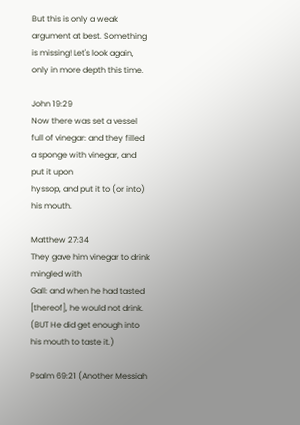But this is only a weak argument at best. Something is missing! Let's look again, only in more depth this time.

John 19:29
Now there was set a vessel full of vinegar: and they filled a sponge with vinegar, and put it upon
hyssop, and put it to (or into) his mouth.

Matthew 27:34
They gave him vinegar to drink mingled with
Gall: and when he had tasted [thereof], he would not drink. (BUT He did get enough into his mouth to taste it.)

Psalm 69:21 (Another Messiah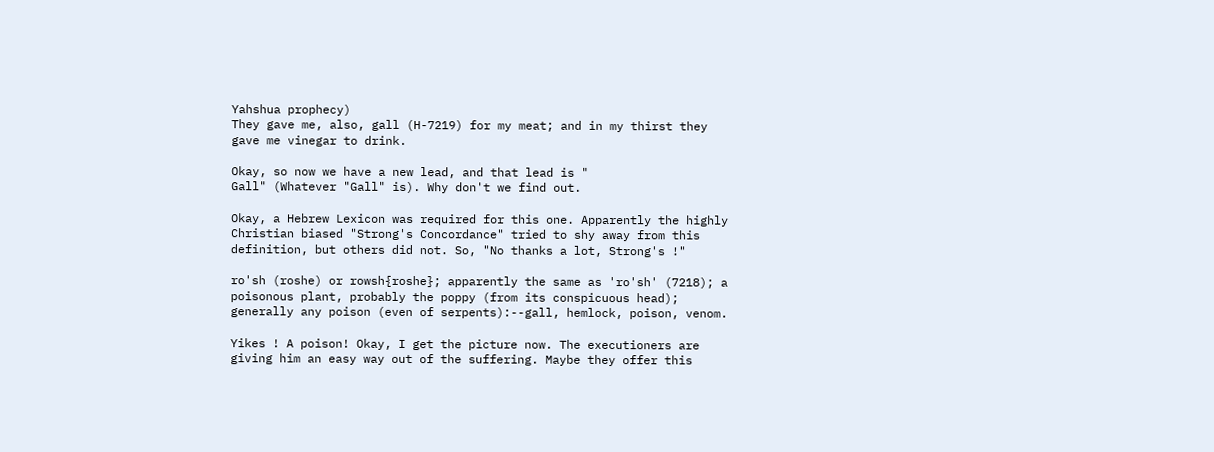Yahshua prophecy)
They gave me, also, gall (H-7219) for my meat; and in my thirst they gave me vinegar to drink.

Okay, so now we have a new lead, and that lead is "
Gall" (Whatever "Gall" is). Why don't we find out.

Okay, a Hebrew Lexicon was required for this one. Apparently the highly Christian biased "Strong's Concordance" tried to shy away from this definition, but others did not. So, "No thanks a lot, Strong's !"

ro'sh (roshe) or rowsh{roshe}; apparently the same as 'ro'sh' (7218); a poisonous plant, probably the poppy (from its conspicuous head); generally any poison (even of serpents):--gall, hemlock, poison, venom.

Yikes ! A poison! Okay, I get the picture now. The executioners are giving him an easy way out of the suffering. Maybe they offer this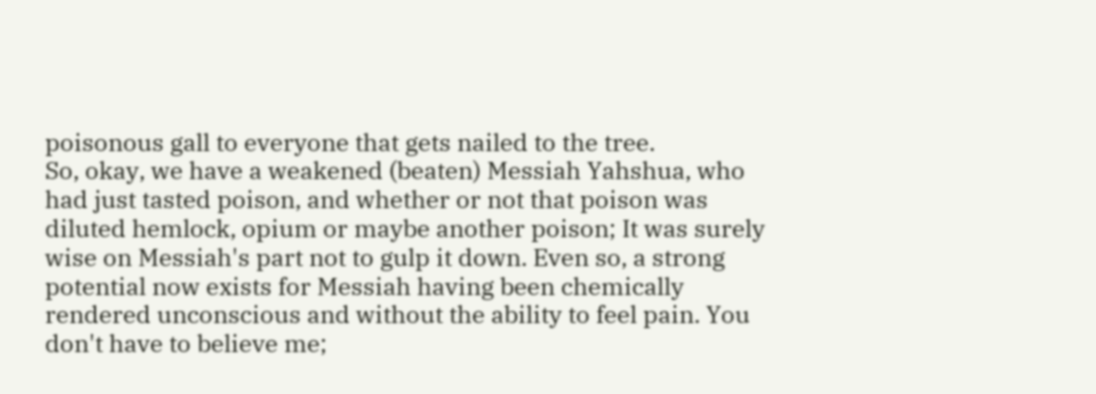poisonous gall to everyone that gets nailed to the tree.
So, okay, we have a weakened (beaten) Messiah Yahshua, who had just tasted poison, and whether or not that poison was diluted hemlock, opium or maybe another poison; It was surely wise on Messiah's part not to gulp it down. Even so, a strong potential now exists for Messiah having been chemically rendered unconscious and without the ability to feel pain. You don't have to believe me;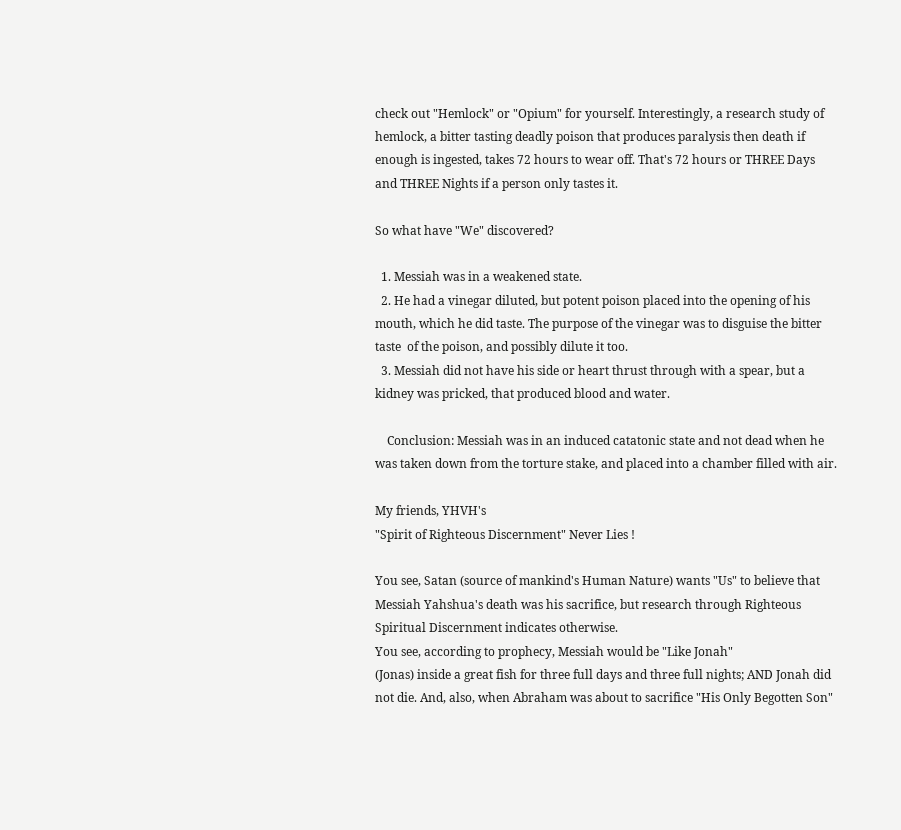check out "Hemlock" or "Opium" for yourself. Interestingly, a research study of hemlock, a bitter tasting deadly poison that produces paralysis then death if enough is ingested, takes 72 hours to wear off. That's 72 hours or THREE Days and THREE Nights if a person only tastes it.

So what have "We" discovered?

  1. Messiah was in a weakened state.
  2. He had a vinegar diluted, but potent poison placed into the opening of his mouth, which he did taste. The purpose of the vinegar was to disguise the bitter taste  of the poison, and possibly dilute it too.
  3. Messiah did not have his side or heart thrust through with a spear, but a kidney was pricked, that produced blood and water.

    Conclusion: Messiah was in an induced catatonic state and not dead when he was taken down from the torture stake, and placed into a chamber filled with air.

My friends, YHVH's
"Spirit of Righteous Discernment" Never Lies !

You see, Satan (source of mankind's Human Nature) wants "Us" to believe that Messiah Yahshua's death was his sacrifice, but research through Righteous Spiritual Discernment indicates otherwise.
You see, according to prophecy, Messiah would be "Like Jonah"
(Jonas) inside a great fish for three full days and three full nights; AND Jonah did not die. And, also, when Abraham was about to sacrifice "His Only Begotten Son"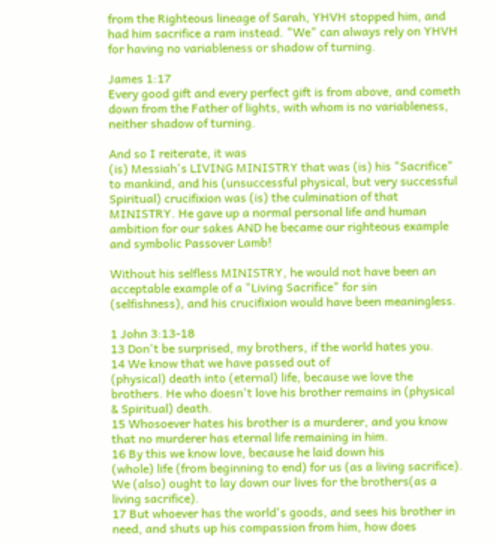from the Righteous lineage of Sarah, YHVH stopped him, and had him sacrifice a ram instead. "We" can always rely on YHVH for having no variableness or shadow of turning.

James 1:17
Every good gift and every perfect gift is from above, and cometh down from the Father of lights, with whom is no variableness, neither shadow of turning.

And so I reiterate, it was
(is) Messiah's LIVING MINISTRY that was (is) his "Sacrifice" to mankind, and his (unsuccessful physical, but very successful Spiritual) crucifixion was (is) the culmination of that MINISTRY. He gave up a normal personal life and human ambition for our sakes AND he became our righteous example and symbolic Passover Lamb!

Without his selfless MINISTRY, he would not have been an acceptable example of a "Living Sacrifice" for sin
(selfishness), and his crucifixion would have been meaningless.

1 John 3:13-18
13 Don't be surprised, my brothers, if the world hates you.
14 We know that we have passed out of
(physical) death into (eternal) life, because we love the brothers. He who doesn't love his brother remains in (physical & Spiritual) death.
15 Whosoever hates his brother is a murderer, and you know that no murderer has eternal life remaining in him.
16 By this we know love, because he laid down his
(whole) life (from beginning to end) for us (as a living sacrifice). We (also) ought to lay down our lives for the brothers(as a living sacrifice).
17 But whoever has the world's goods, and sees his brother in need, and shuts up his compassion from him, how does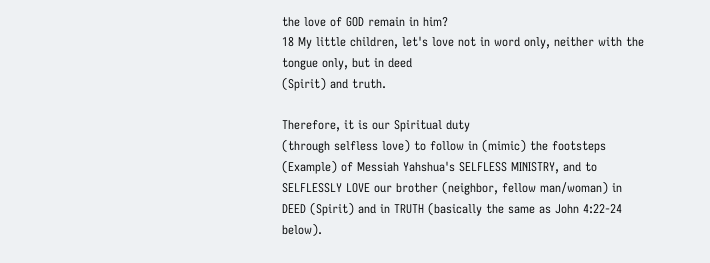the love of GOD remain in him?
18 My little children, let's love not in word only, neither with the tongue only, but in deed
(Spirit) and truth.

Therefore, it is our Spiritual duty
(through selfless love) to follow in (mimic) the footsteps (Example) of Messiah Yahshua's SELFLESS MINISTRY, and to SELFLESSLY LOVE our brother (neighbor, fellow man/woman) in DEED (Spirit) and in TRUTH (basically the same as John 4:22-24 below).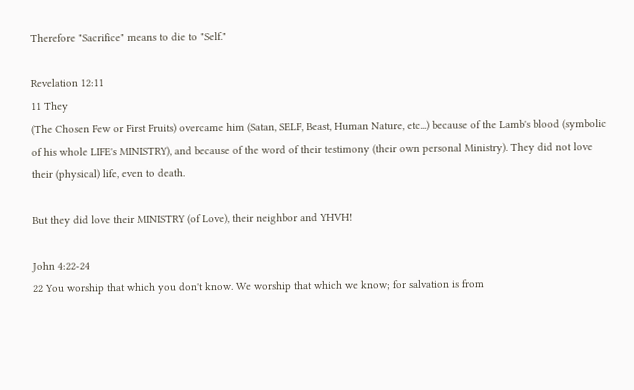Therefore "Sacrifice" means to die to "Self."

Revelation 12:11
11 They
(The Chosen Few or First Fruits) overcame him (Satan, SELF, Beast, Human Nature, etc...) because of the Lamb's blood (symbolic of his whole LIFE's MINISTRY), and because of the word of their testimony (their own personal Ministry). They did not love their (physical) life, even to death.

But they did love their MINISTRY (of Love), their neighbor and YHVH!

John 4:22-24
22 You worship that which you don't know. We worship that which we know; for salvation is from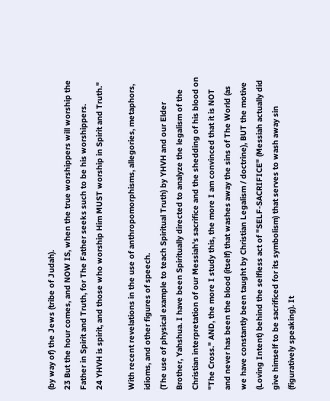(by way of) the Jews (tribe of Judah).
23 But the hour comes, and NOW IS, when the true worshippers will worship the Father in Spirit and Truth, for The Father seeks such to be his worshippers.
24 YHVH is spirit, and those who worship Him MUST worship in Spirit and Truth."

With recent revelations in the use of anthropomorphisms, allegories, metaphors, idioms, and other figures of speech.
(The use of physical example to teach Spiritual Truth) by YHVH and our Elder Brother, Yahshua. I have been Spiritually directed to analyze the legalism of the Christian interpretation of our Messiah's sacrifice and the shedding of his blood on "The Cross." AND, the more I study this, the more I am convinced that it is NOT and never has been the blood (itself) that washes away the sins of The World (as we have constantly been taught by Christian Legalism / doctrine), BUT the motive (Loving Intent) behind the selfless act of "SELF-SACRIFICE" (Messiah actually did give himself to be sacrificed for its symbolism) that serves to wash away sin (figuratively speaking). It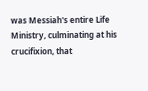was Messiah's entire Life Ministry, culminating at his crucifixion, that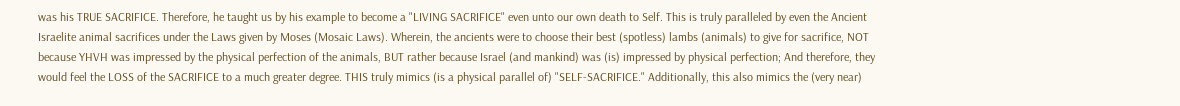was his TRUE SACRIFICE. Therefore, he taught us by his example to become a "LIVING SACRIFICE" even unto our own death to Self. This is truly paralleled by even the Ancient Israelite animal sacrifices under the Laws given by Moses (Mosaic Laws). Wherein, the ancients were to choose their best (spotless) lambs (animals) to give for sacrifice, NOT because YHVH was impressed by the physical perfection of the animals, BUT rather because Israel (and mankind) was (is) impressed by physical perfection; And therefore, they would feel the LOSS of the SACRIFICE to a much greater degree. THIS truly mimics (is a physical parallel of) "SELF-SACRIFICE." Additionally, this also mimics the (very near)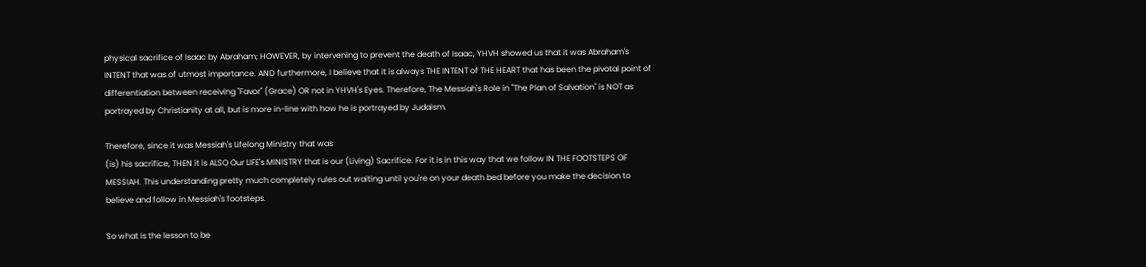physical sacrifice of Isaac by Abraham; HOWEVER, by intervening to prevent the death of Isaac, YHVH showed us that it was Abraham's INTENT that was of utmost importance. AND furthermore, I believe that it is always THE INTENT of THE HEART that has been the pivotal point of differentiation between receiving "Favor" (Grace) OR not in YHVH's Eyes. Therefore, The Messiah's Role in "The Plan of Salvation" is NOT as portrayed by Christianity at all, but is more in-line with how he is portrayed by Judaism.

Therefore, since it was Messiah's Lifelong Ministry that was
(is) his sacrifice, THEN it is ALSO Our LIFE's MINISTRY that is our (Living) Sacrifice. For it is in this way that we follow IN THE FOOTSTEPS OF MESSIAH. This understanding pretty much completely rules out waiting until you're on your death bed before you make the decision to believe and follow in Messiah's footsteps.

So what is the lesson to be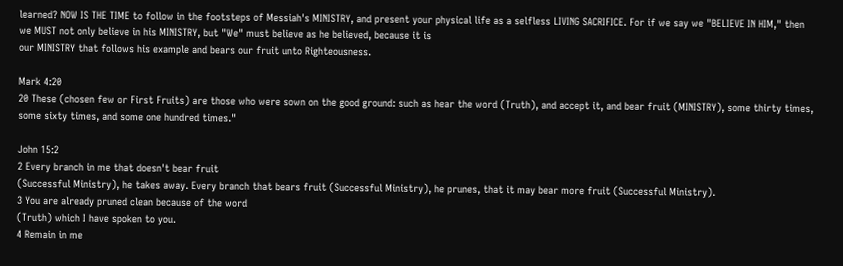learned? NOW IS THE TIME to follow in the footsteps of Messiah's MINISTRY, and present your physical life as a selfless LIVING SACRIFICE. For if we say we "BELIEVE IN HIM," then we MUST not only believe in his MINISTRY, but "We" must believe as he believed, because it is
our MINISTRY that follows his example and bears our fruit unto Righteousness.

Mark 4:20
20 These (chosen few or First Fruits) are those who were sown on the good ground: such as hear the word (Truth), and accept it, and bear fruit (MINISTRY), some thirty times, some sixty times, and some one hundred times."

John 15:2
2 Every branch in me that doesn't bear fruit
(Successful Ministry), he takes away. Every branch that bears fruit (Successful Ministry), he prunes, that it may bear more fruit (Successful Ministry).
3 You are already pruned clean because of the word
(Truth) which I have spoken to you.
4 Remain in me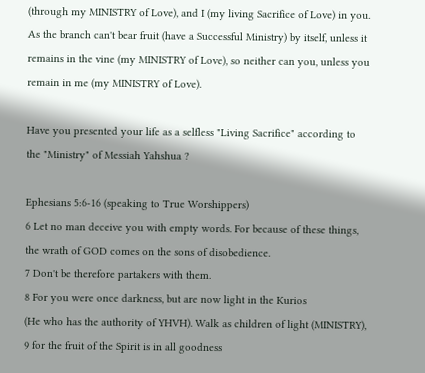(through my MINISTRY of Love), and I (my living Sacrifice of Love) in you. As the branch can't bear fruit (have a Successful Ministry) by itself, unless it remains in the vine (my MINISTRY of Love), so neither can you, unless you remain in me (my MINISTRY of Love).

Have you presented your life as a selfless "Living Sacrifice" according to the "Ministry" of Messiah Yahshua ?

Ephesians 5:6-16 (speaking to True Worshippers)
6 Let no man deceive you with empty words. For because of these things, the wrath of GOD comes on the sons of disobedience.
7 Don't be therefore partakers with them.
8 For you were once darkness, but are now light in the Kurios
(He who has the authority of YHVH). Walk as children of light (MINISTRY),
9 for the fruit of the Spirit is in all goodness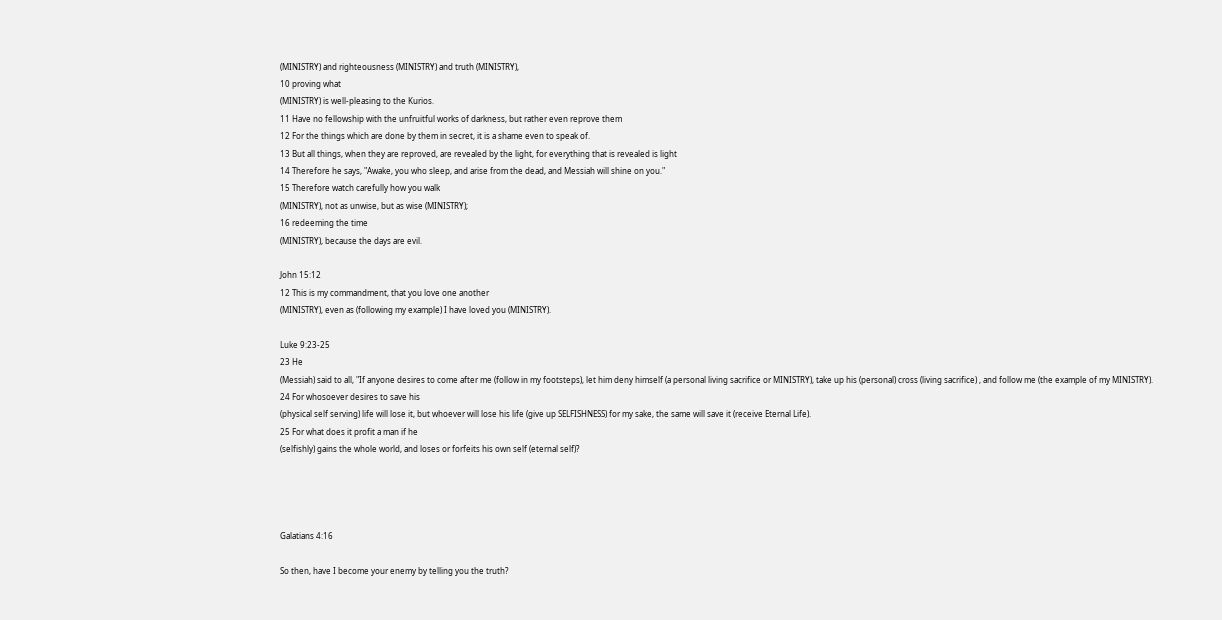(MINISTRY) and righteousness (MINISTRY) and truth (MINISTRY),
10 proving what
(MINISTRY) is well-pleasing to the Kurios.
11 Have no fellowship with the unfruitful works of darkness, but rather even reprove them
12 For the things which are done by them in secret, it is a shame even to speak of.
13 But all things, when they are reproved, are revealed by the light, for everything that is revealed is light
14 Therefore he says, "Awake, you who sleep, and arise from the dead, and Messiah will shine on you."
15 Therefore watch carefully how you walk
(MINISTRY), not as unwise, but as wise (MINISTRY);
16 redeeming the time
(MINISTRY), because the days are evil.

John 15:12
12 This is my commandment, that you love one another
(MINISTRY), even as (following my example) I have loved you (MINISTRY).

Luke 9:23-25
23 He
(Messiah) said to all, "If anyone desires to come after me (follow in my footsteps), let him deny himself (a personal living sacrifice or MINISTRY), take up his (personal) cross (living sacrifice) , and follow me (the example of my MINISTRY).
24 For whosoever desires to save his
(physical self serving) life will lose it, but whoever will lose his life (give up SELFISHNESS) for my sake, the same will save it (receive Eternal Life).
25 For what does it profit a man if he
(selfishly) gains the whole world, and loses or forfeits his own self (eternal self)?




Galatians 4:16

So then, have I become your enemy by telling you the truth?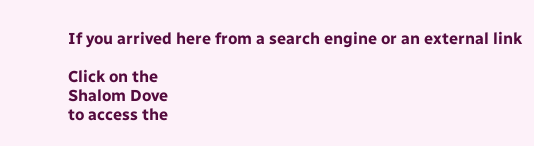If you arrived here from a search engine or an external link

Click on the
Shalom Dove
to access the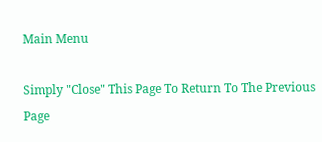Main Menu

Simply "Close" This Page To Return To The Previous Page